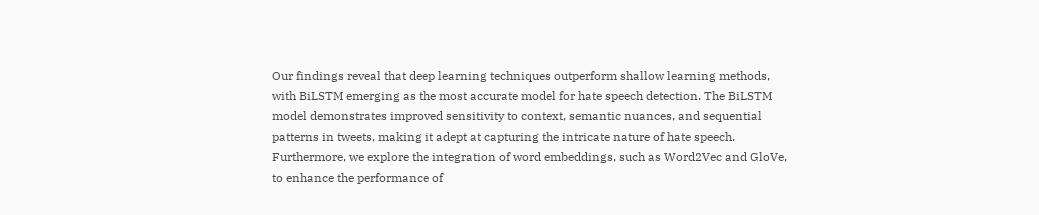Our findings reveal that deep learning techniques outperform shallow learning methods, with BiLSTM emerging as the most accurate model for hate speech detection. The BiLSTM model demonstrates improved sensitivity to context, semantic nuances, and sequential patterns in tweets, making it adept at capturing the intricate nature of hate speech. Furthermore, we explore the integration of word embeddings, such as Word2Vec and GloVe, to enhance the performance of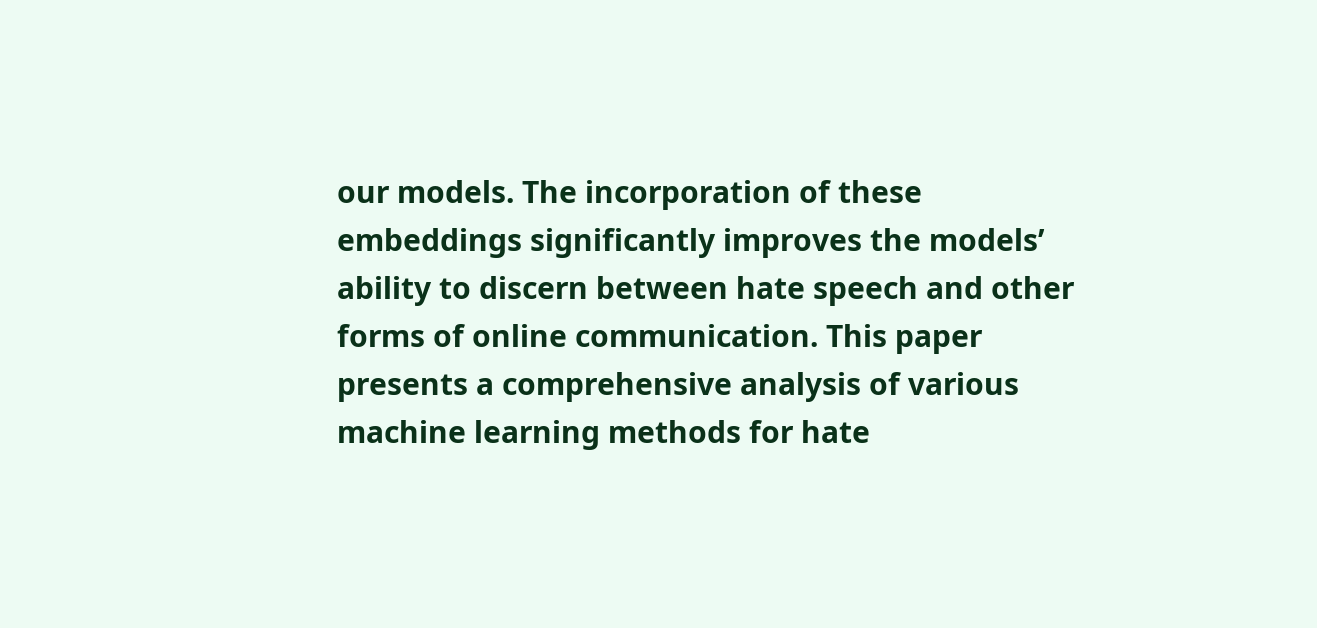our models. The incorporation of these embeddings significantly improves the models’ ability to discern between hate speech and other forms of online communication. This paper presents a comprehensive analysis of various machine learning methods for hate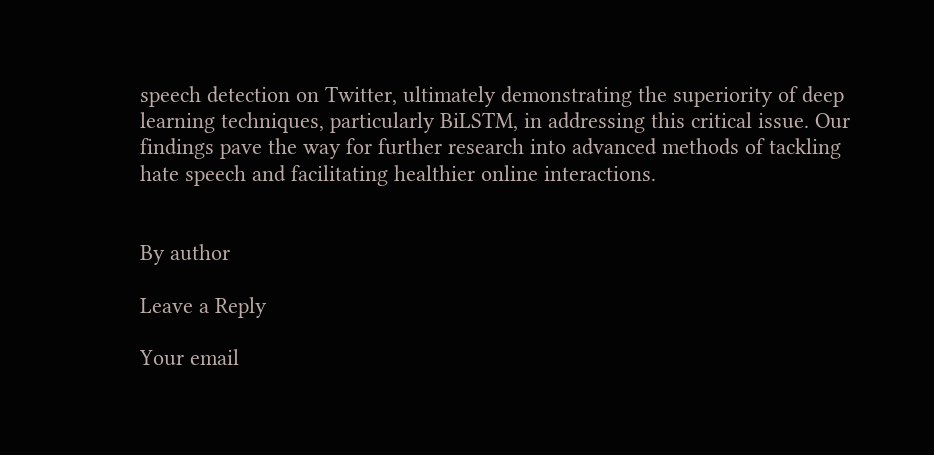speech detection on Twitter, ultimately demonstrating the superiority of deep learning techniques, particularly BiLSTM, in addressing this critical issue. Our findings pave the way for further research into advanced methods of tackling hate speech and facilitating healthier online interactions.


By author

Leave a Reply

Your email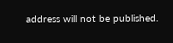address will not be published.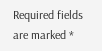Required fields are marked *